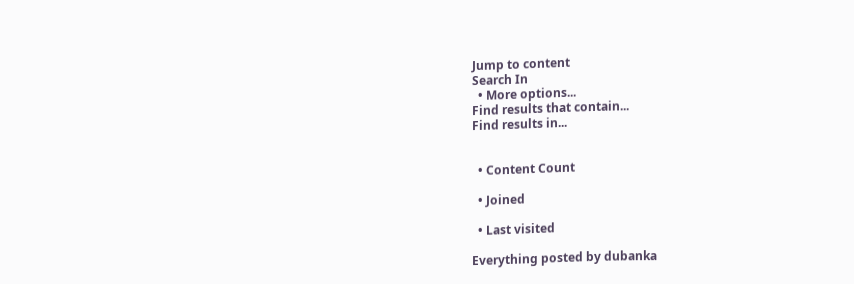Jump to content
Search In
  • More options...
Find results that contain...
Find results in...


  • Content Count

  • Joined

  • Last visited

Everything posted by dubanka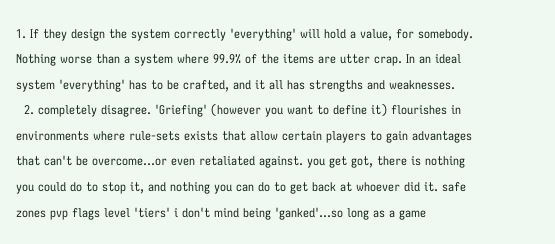1. If they design the system correctly 'everything' will hold a value, for somebody. Nothing worse than a system where 99.9% of the items are utter crap. In an ideal system 'everything' has to be crafted, and it all has strengths and weaknesses.
  2. completely disagree. 'Griefing' (however you want to define it) flourishes in environments where rule-sets exists that allow certain players to gain advantages that can't be overcome...or even retaliated against. you get got, there is nothing you could do to stop it, and nothing you can do to get back at whoever did it. safe zones pvp flags level 'tiers' i don't mind being 'ganked'...so long as a game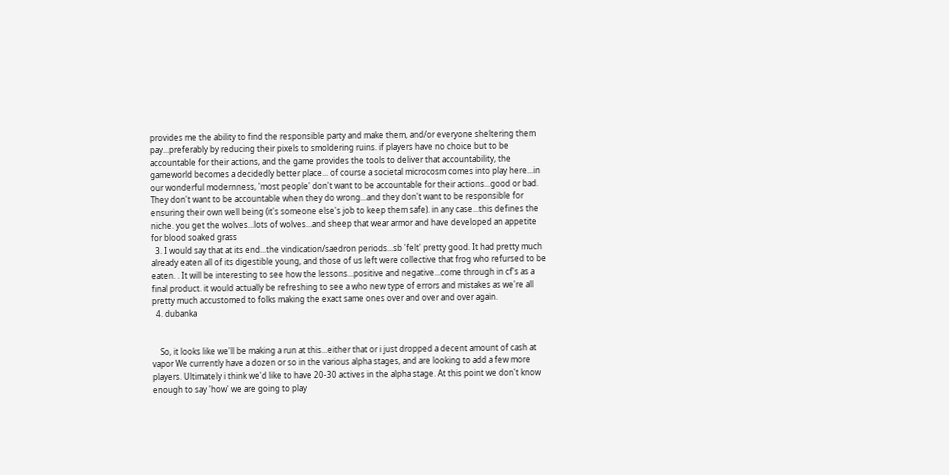provides me the ability to find the responsible party and make them, and/or everyone sheltering them pay...preferably by reducing their pixels to smoldering ruins. if players have no choice but to be accountable for their actions, and the game provides the tools to deliver that accountability, the gameworld becomes a decidedly better place... of course a societal microcosm comes into play here...in our wonderful modernness, 'most people' don't want to be accountable for their actions...good or bad. They don't want to be accountable when they do wrong...and they don't want to be responsible for ensuring their own well being (it's someone else's job to keep them safe). in any case...this defines the niche. you get the wolves...lots of wolves...and sheep that wear armor and have developed an appetite for blood soaked grass
  3. I would say that at its end...the vindication/saedron periods...sb 'felt' pretty good. It had pretty much already eaten all of its digestible young, and those of us left were collective that frog who refursed to be eaten. . It will be interesting to see how the lessons...positive and negative...come through in cf's as a final product. it would actually be refreshing to see a who new type of errors and mistakes as we're all pretty much accustomed to folks making the exact same ones over and over and over again.
  4. dubanka


    So, it looks like we'll be making a run at this...either that or i just dropped a decent amount of cash at vapor We currently have a dozen or so in the various alpha stages, and are looking to add a few more players. Ultimately i think we'd like to have 20-30 actives in the alpha stage. At this point we don't know enough to say 'how' we are going to play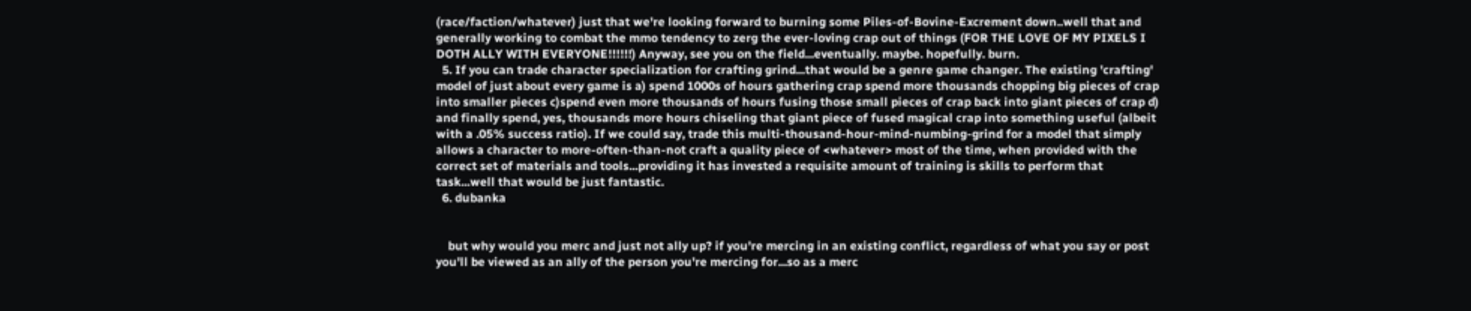(race/faction/whatever) just that we're looking forward to burning some Piles-of-Bovine-Excrement down..well that and generally working to combat the mmo tendency to zerg the ever-loving crap out of things (FOR THE LOVE OF MY PIXELS I DOTH ALLY WITH EVERYONE!!!!!!) Anyway, see you on the field...eventually. maybe. hopefully. burn.
  5. If you can trade character specialization for crafting grind...that would be a genre game changer. The existing 'crafting' model of just about every game is a) spend 1000s of hours gathering crap spend more thousands chopping big pieces of crap into smaller pieces c)spend even more thousands of hours fusing those small pieces of crap back into giant pieces of crap d) and finally spend, yes, thousands more hours chiseling that giant piece of fused magical crap into something useful (albeit with a .05% success ratio). If we could say, trade this multi-thousand-hour-mind-numbing-grind for a model that simply allows a character to more-often-than-not craft a quality piece of <whatever> most of the time, when provided with the correct set of materials and tools...providing it has invested a requisite amount of training is skills to perform that task...well that would be just fantastic.
  6. dubanka


    but why would you merc and just not ally up? if you're mercing in an existing conflict, regardless of what you say or post you'll be viewed as an ally of the person you're mercing for...so as a merc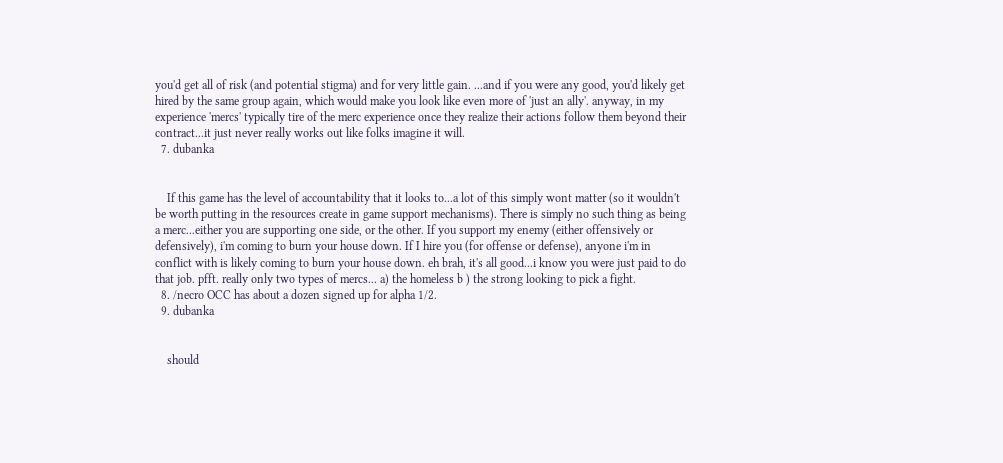you'd get all of risk (and potential stigma) and for very little gain. ...and if you were any good, you'd likely get hired by the same group again, which would make you look like even more of 'just an ally'. anyway, in my experience 'mercs' typically tire of the merc experience once they realize their actions follow them beyond their contract...it just never really works out like folks imagine it will.
  7. dubanka


    If this game has the level of accountability that it looks to...a lot of this simply wont matter (so it wouldn't be worth putting in the resources create in game support mechanisms). There is simply no such thing as being a merc...either you are supporting one side, or the other. If you support my enemy (either offensively or defensively), i'm coming to burn your house down. If I hire you (for offense or defense), anyone i'm in conflict with is likely coming to burn your house down. eh brah, it's all good...i know you were just paid to do that job. pfft. really only two types of mercs... a) the homeless b ) the strong looking to pick a fight.
  8. /necro OCC has about a dozen signed up for alpha 1/2.
  9. dubanka


    should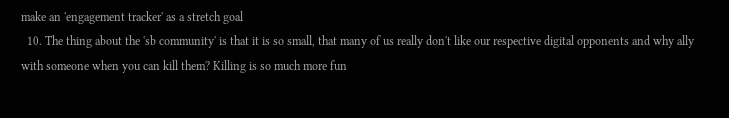make an 'engagement tracker' as a stretch goal
  10. The thing about the 'sb community' is that it is so small, that many of us really don't like our respective digital opponents and why ally with someone when you can kill them? Killing is so much more fun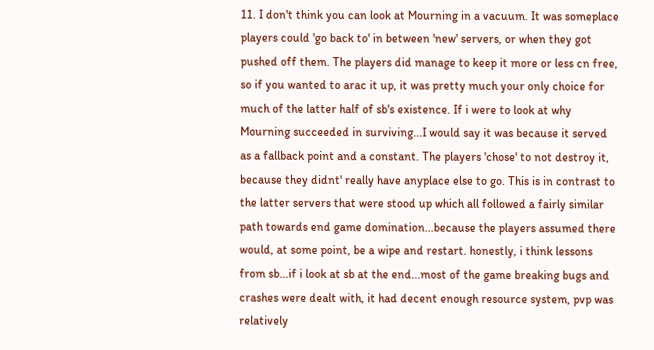11. I don't think you can look at Mourning in a vacuum. It was someplace players could 'go back to' in between 'new' servers, or when they got pushed off them. The players did manage to keep it more or less cn free, so if you wanted to arac it up, it was pretty much your only choice for much of the latter half of sb's existence. If i were to look at why Mourning succeeded in surviving...I would say it was because it served as a fallback point and a constant. The players 'chose' to not destroy it, because they didnt' really have anyplace else to go. This is in contrast to the latter servers that were stood up which all followed a fairly similar path towards end game domination...because the players assumed there would, at some point, be a wipe and restart. honestly, i think lessons from sb...if i look at sb at the end...most of the game breaking bugs and crashes were dealt with, it had decent enough resource system, pvp was relatively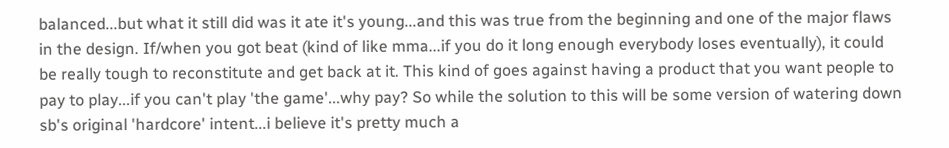balanced...but what it still did was it ate it's young...and this was true from the beginning and one of the major flaws in the design. If/when you got beat (kind of like mma...if you do it long enough everybody loses eventually), it could be really tough to reconstitute and get back at it. This kind of goes against having a product that you want people to pay to play...if you can't play 'the game'...why pay? So while the solution to this will be some version of watering down sb's original 'hardcore' intent...i believe it's pretty much a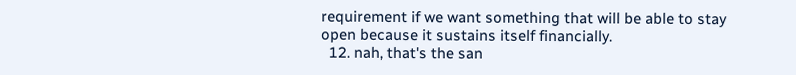requirement if we want something that will be able to stay open because it sustains itself financially.
  12. nah, that's the san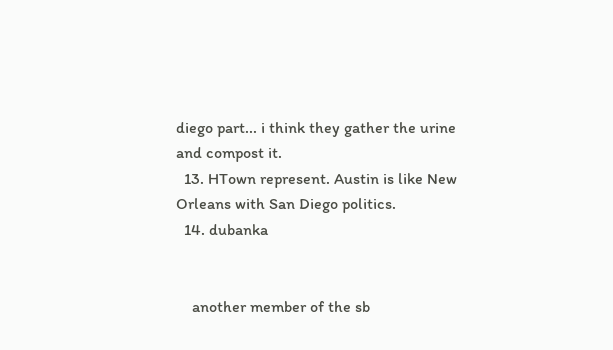diego part... i think they gather the urine and compost it.
  13. HTown represent. Austin is like New Orleans with San Diego politics.
  14. dubanka


    another member of the sb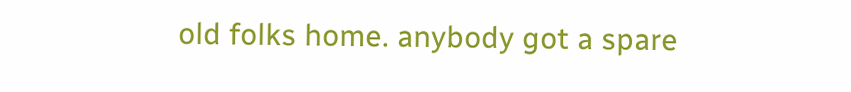old folks home. anybody got a spare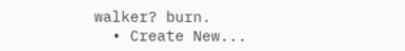walker? burn.
  • Create New...